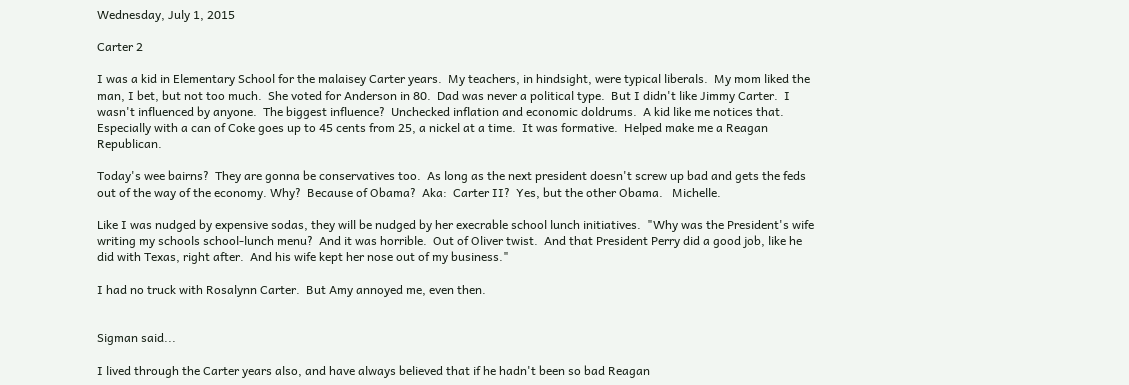Wednesday, July 1, 2015

Carter 2

I was a kid in Elementary School for the malaisey Carter years.  My teachers, in hindsight, were typical liberals.  My mom liked the man, I bet, but not too much.  She voted for Anderson in 80.  Dad was never a political type.  But I didn't like Jimmy Carter.  I wasn't influenced by anyone.  The biggest influence?  Unchecked inflation and economic doldrums.  A kid like me notices that.  Especially with a can of Coke goes up to 45 cents from 25, a nickel at a time.  It was formative.  Helped make me a Reagan Republican.

Today's wee bairns?  They are gonna be conservatives too.  As long as the next president doesn't screw up bad and gets the feds out of the way of the economy. Why?  Because of Obama?  Aka:  Carter II?  Yes, but the other Obama.   Michelle.

Like I was nudged by expensive sodas, they will be nudged by her execrable school lunch initiatives.  "Why was the President's wife writing my schools school-lunch menu?  And it was horrible.  Out of Oliver twist.  And that President Perry did a good job, like he did with Texas, right after.  And his wife kept her nose out of my business."

I had no truck with Rosalynn Carter.  But Amy annoyed me, even then.


Sigman said...

I lived through the Carter years also, and have always believed that if he hadn't been so bad Reagan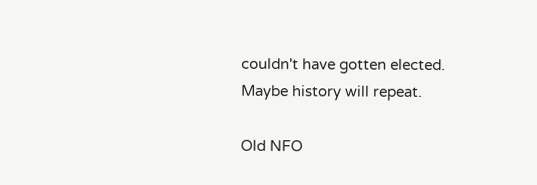couldn't have gotten elected. Maybe history will repeat.

Old NFO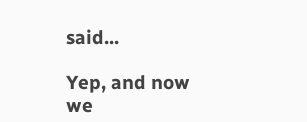said...

Yep, and now we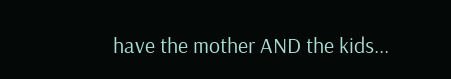have the mother AND the kids...